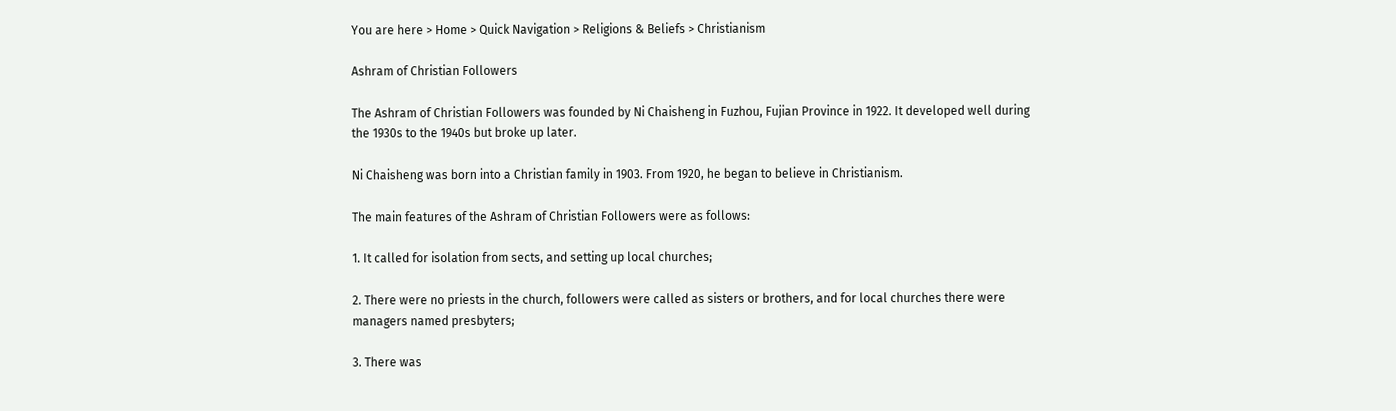You are here > Home > Quick Navigation > Religions & Beliefs > Christianism

Ashram of Christian Followers

The Ashram of Christian Followers was founded by Ni Chaisheng in Fuzhou, Fujian Province in 1922. It developed well during the 1930s to the 1940s but broke up later.

Ni Chaisheng was born into a Christian family in 1903. From 1920, he began to believe in Christianism.

The main features of the Ashram of Christian Followers were as follows:

1. It called for isolation from sects, and setting up local churches;

2. There were no priests in the church, followers were called as sisters or brothers, and for local churches there were managers named presbyters;

3. There was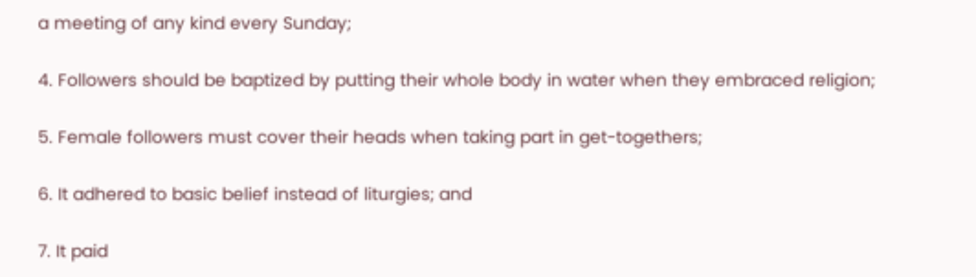a meeting of any kind every Sunday;

4. Followers should be baptized by putting their whole body in water when they embraced religion;

5. Female followers must cover their heads when taking part in get-togethers;

6. It adhered to basic belief instead of liturgies; and

7. It paid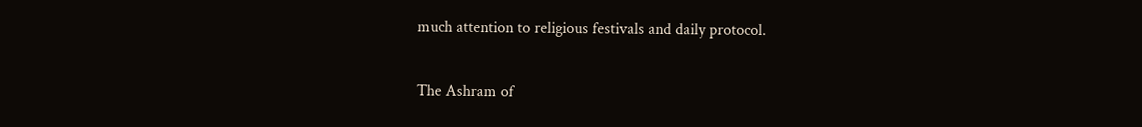much attention to religious festivals and daily protocol.

The Ashram of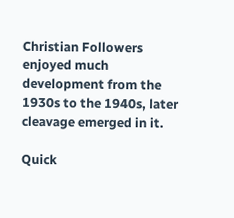Christian Followers enjoyed much development from the 1930s to the 1940s, later cleavage emerged in it.

Quick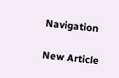Navigation

New Article